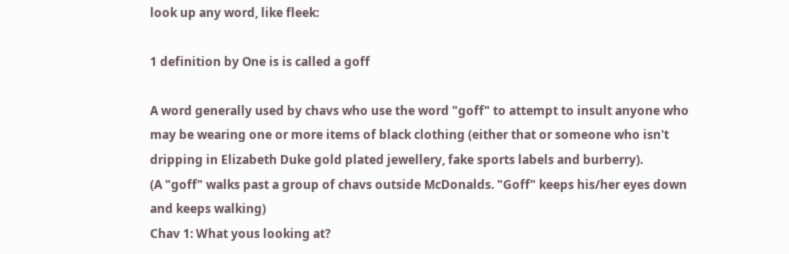look up any word, like fleek:

1 definition by One is is called a goff

A word generally used by chavs who use the word "goff" to attempt to insult anyone who may be wearing one or more items of black clothing (either that or someone who isn't dripping in Elizabeth Duke gold plated jewellery, fake sports labels and burberry).
(A "goff" walks past a group of chavs outside McDonalds. "Goff" keeps his/her eyes down and keeps walking)
Chav 1: What yous looking at?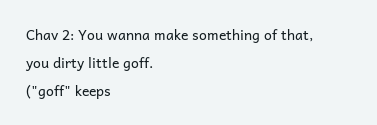Chav 2: You wanna make something of that, you dirty little goff.
("goff" keeps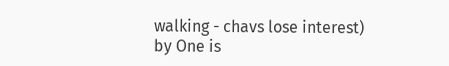walking - chavs lose interest)
by One is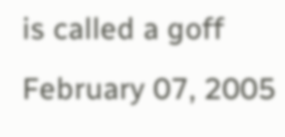is called a goff February 07, 2005